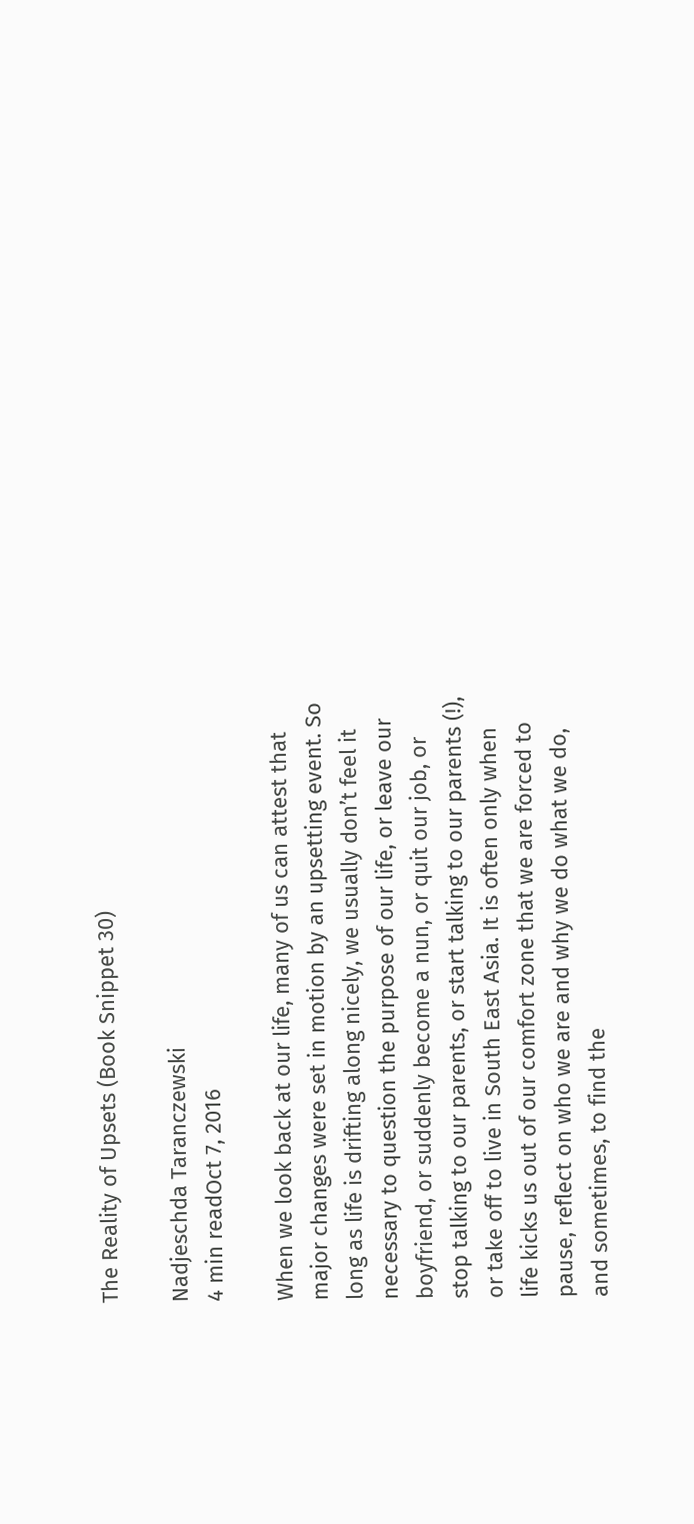The Reality of Upsets (Book Snippet 30)

Nadjeschda Taranczewski
4 min readOct 7, 2016

When we look back at our life, many of us can attest that major changes were set in motion by an upsetting event. So long as life is drifting along nicely, we usually don’t feel it necessary to question the purpose of our life, or leave our boyfriend, or suddenly become a nun, or quit our job, or stop talking to our parents, or start talking to our parents (!), or take off to live in South East Asia. It is often only when life kicks us out of our comfort zone that we are forced to pause, reflect on who we are and why we do what we do, and sometimes, to find the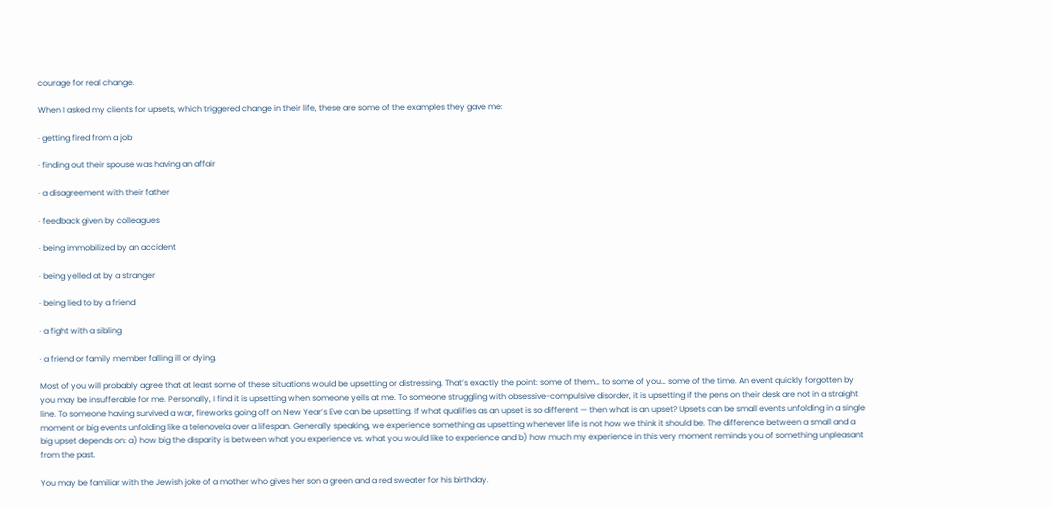courage for real change.

When I asked my clients for upsets, which triggered change in their life, these are some of the examples they gave me:

· getting fired from a job

· finding out their spouse was having an affair

· a disagreement with their father

· feedback given by colleagues

· being immobilized by an accident

· being yelled at by a stranger

· being lied to by a friend

· a fight with a sibling

· a friend or family member falling ill or dying.

Most of you will probably agree that at least some of these situations would be upsetting or distressing. That’s exactly the point: some of them… to some of you… some of the time. An event quickly forgotten by you may be insufferable for me. Personally, I find it is upsetting when someone yells at me. To someone struggling with obsessive-compulsive disorder, it is upsetting if the pens on their desk are not in a straight line. To someone having survived a war, fireworks going off on New Year’s Eve can be upsetting. If what qualifies as an upset is so different — then what is an upset? Upsets can be small events unfolding in a single moment or big events unfolding like a telenovela over a lifespan. Generally speaking, we experience something as upsetting whenever life is not how we think it should be. The difference between a small and a big upset depends on: a) how big the disparity is between what you experience vs. what you would like to experience and b) how much my experience in this very moment reminds you of something unpleasant from the past.

You may be familiar with the Jewish joke of a mother who gives her son a green and a red sweater for his birthday.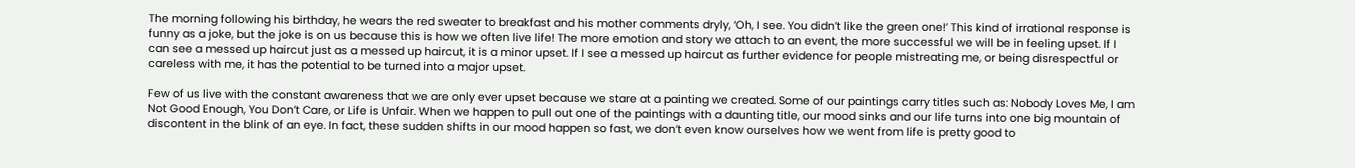The morning following his birthday, he wears the red sweater to breakfast and his mother comments dryly, ‘Oh, I see. You didn’t like the green one!’ This kind of irrational response is funny as a joke, but the joke is on us because this is how we often live life! The more emotion and story we attach to an event, the more successful we will be in feeling upset. If I can see a messed up haircut just as a messed up haircut, it is a minor upset. If I see a messed up haircut as further evidence for people mistreating me, or being disrespectful or careless with me, it has the potential to be turned into a major upset.

Few of us live with the constant awareness that we are only ever upset because we stare at a painting we created. Some of our paintings carry titles such as: Nobody Loves Me, I am Not Good Enough, You Don’t Care, or Life is Unfair. When we happen to pull out one of the paintings with a daunting title, our mood sinks and our life turns into one big mountain of discontent in the blink of an eye. In fact, these sudden shifts in our mood happen so fast, we don’t even know ourselves how we went from life is pretty good to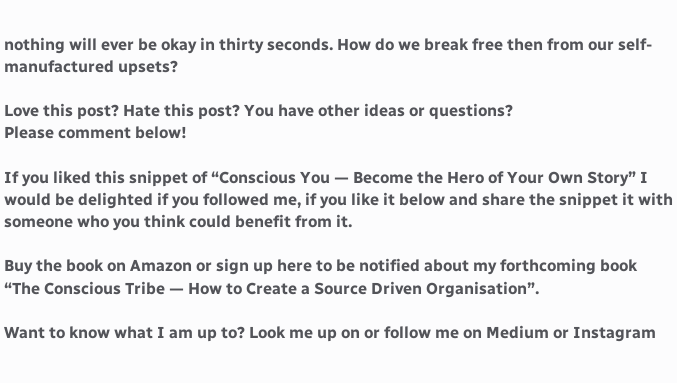nothing will ever be okay in thirty seconds. How do we break free then from our self-manufactured upsets?

Love this post? Hate this post? You have other ideas or questions?
Please comment below!

If you liked this snippet of “Conscious You — Become the Hero of Your Own Story” I would be delighted if you followed me, if you like it below and share the snippet it with someone who you think could benefit from it.

Buy the book on Amazon or sign up here to be notified about my forthcoming book “The Conscious Tribe — How to Create a Source Driven Organisation”.

Want to know what I am up to? Look me up on or follow me on Medium or Instagram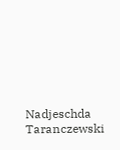Nadjeschda Taranczewski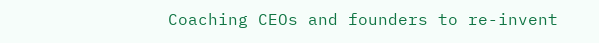Coaching CEOs and founders to re-invent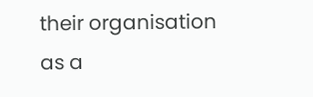their organisation as a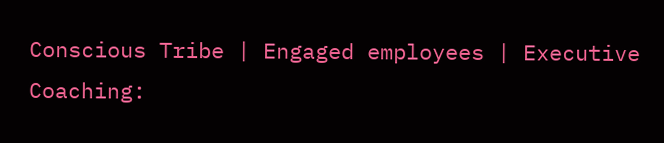Conscious Tribe | Engaged employees | Executive Coaching: